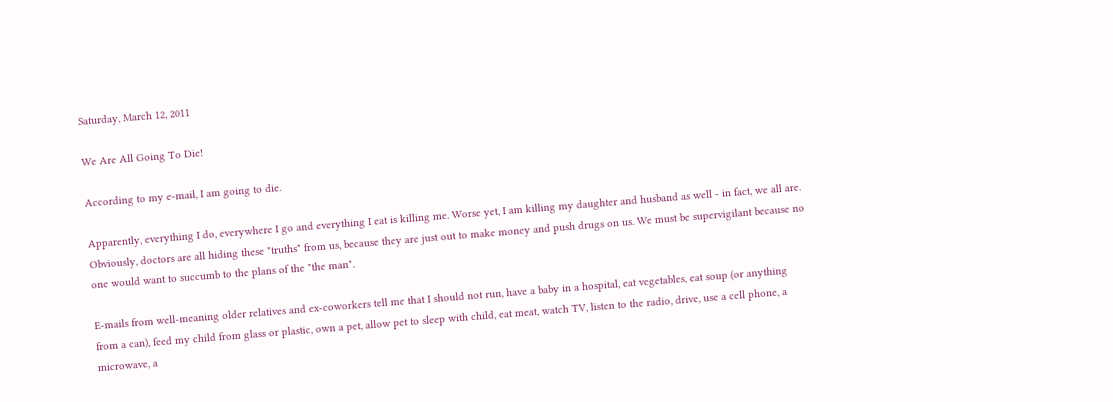Saturday, March 12, 2011

We Are All Going To Die!

According to my e-mail, I am going to die.

Apparently, everything I do, everywhere I go and everything I eat is killing me. Worse yet, I am killing my daughter and husband as well - in fact, we all are. Obviously, doctors are all hiding these "truths" from us, because they are just out to make money and push drugs on us. We must be supervigilant because no one would want to succumb to the plans of the "the man".

E-mails from well-meaning older relatives and ex-coworkers tell me that I should not run, have a baby in a hospital, eat vegetables, eat soup (or anything from a can), feed my child from glass or plastic, own a pet, allow pet to sleep with child, eat meat, watch TV, listen to the radio, drive, use a cell phone, a microwave, a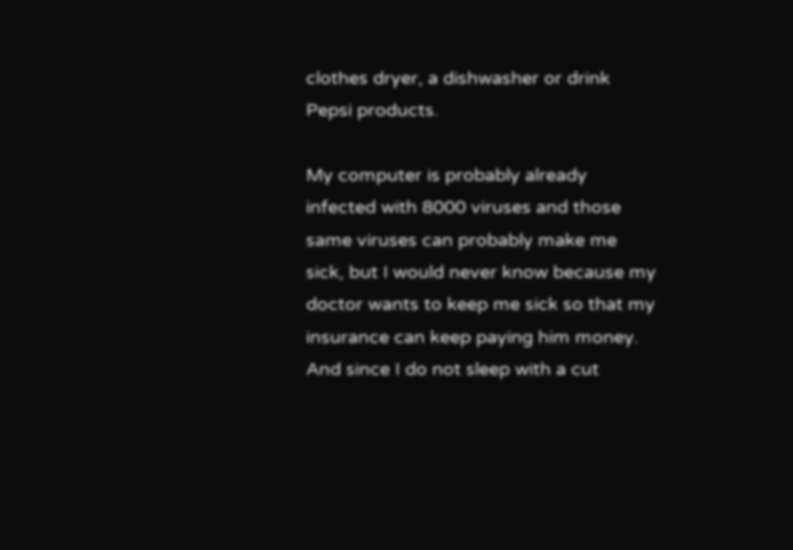clothes dryer, a dishwasher or drink Pepsi products.

My computer is probably already infected with 8000 viruses and those same viruses can probably make me sick, but I would never know because my doctor wants to keep me sick so that my insurance can keep paying him money. And since I do not sleep with a cut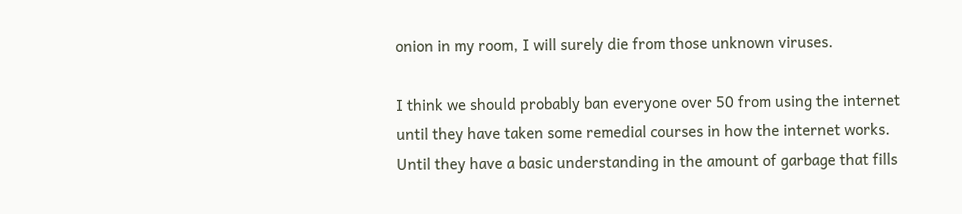onion in my room, I will surely die from those unknown viruses.

I think we should probably ban everyone over 50 from using the internet until they have taken some remedial courses in how the internet works. Until they have a basic understanding in the amount of garbage that fills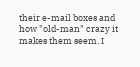their e-mail boxes and how "old-man" crazy it makes them seem. I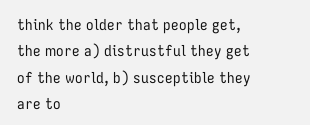think the older that people get, the more a) distrustful they get of the world, b) susceptible they are to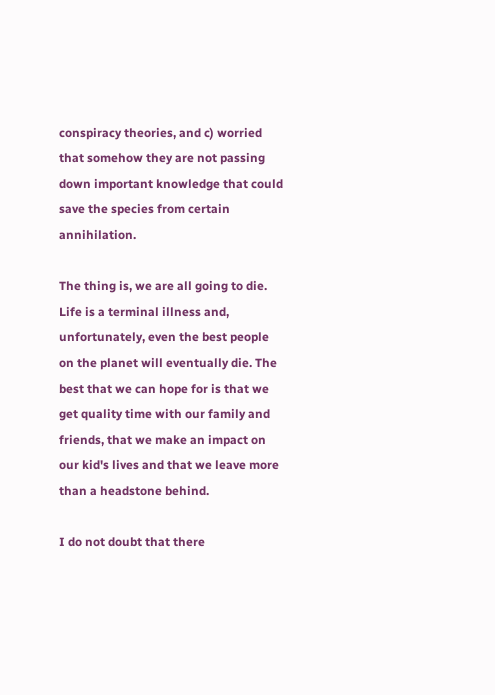conspiracy theories, and c) worried that somehow they are not passing down important knowledge that could save the species from certain annihilation.

The thing is, we are all going to die. Life is a terminal illness and, unfortunately, even the best people on the planet will eventually die. The best that we can hope for is that we get quality time with our family and friends, that we make an impact on our kid's lives and that we leave more than a headstone behind.

I do not doubt that there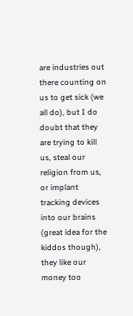are industries out there counting on us to get sick (we all do), but I do doubt that they are trying to kill us, steal our religion from us, or implant tracking devices into our brains (great idea for the kiddos though), they like our money too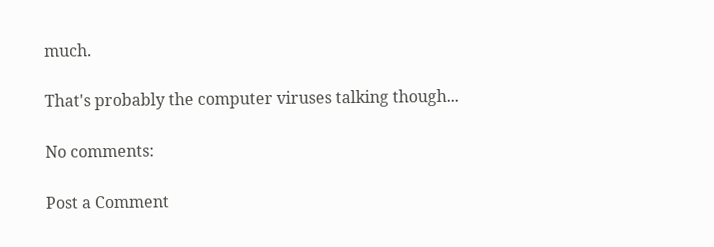much.

That's probably the computer viruses talking though...

No comments:

Post a Comment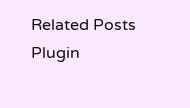Related Posts Plugin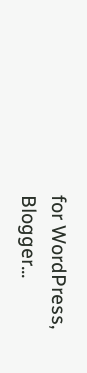for WordPress, Blogger...